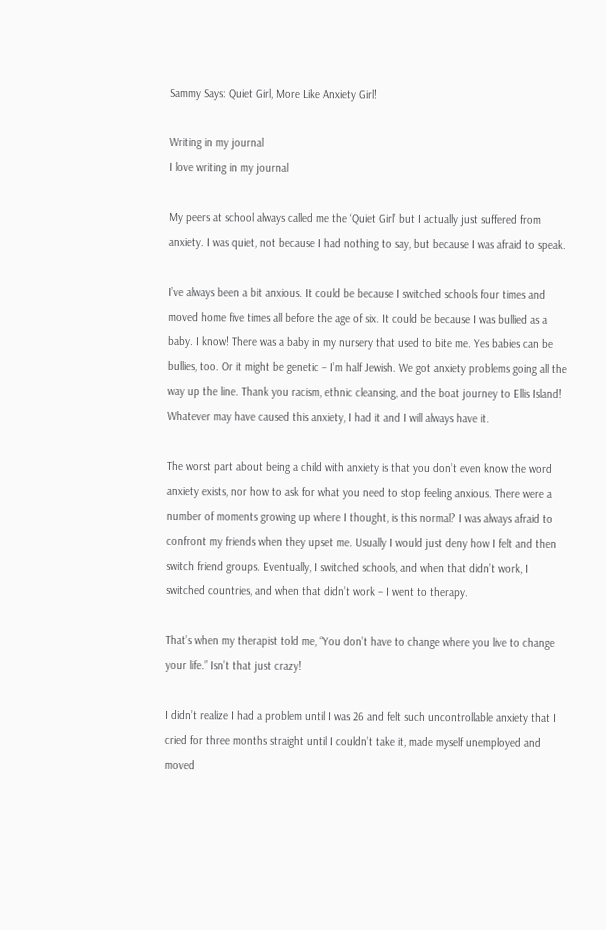Sammy Says: Quiet Girl, More Like Anxiety Girl!

Writing in my journal
I love writing in my journal

My peers at school always called me the ‘Quiet Girl’ but I actually just suffered from anxiety. I was quiet, not because I had nothing to say, but because I was afraid to speak.

I’ve always been a bit anxious. It could be because I switched schools four times and moved home five times all before the age of six. It could be because I was bullied as a baby. I know! There was a baby in my nursery that used to bite me. Yes babies can be bullies, too. Or it might be genetic – I’m half Jewish. We got anxiety problems going all the way up the line. Thank you racism, ethnic cleansing, and the boat journey to Ellis Island! Whatever may have caused this anxiety, I had it and I will always have it.

The worst part about being a child with anxiety is that you don’t even know the word anxiety exists, nor how to ask for what you need to stop feeling anxious. There were a number of moments growing up where I thought, is this normal? I was always afraid to confront my friends when they upset me. Usually I would just deny how I felt and then switch friend groups. Eventually, I switched schools, and when that didn’t work, I switched countries, and when that didn’t work – I went to therapy.

That’s when my therapist told me, “You don’t have to change where you live to change your life.” Isn’t that just crazy!

I didn’t realize I had a problem until I was 26 and felt such uncontrollable anxiety that I cried for three months straight until I couldn’t take it, made myself unemployed and moved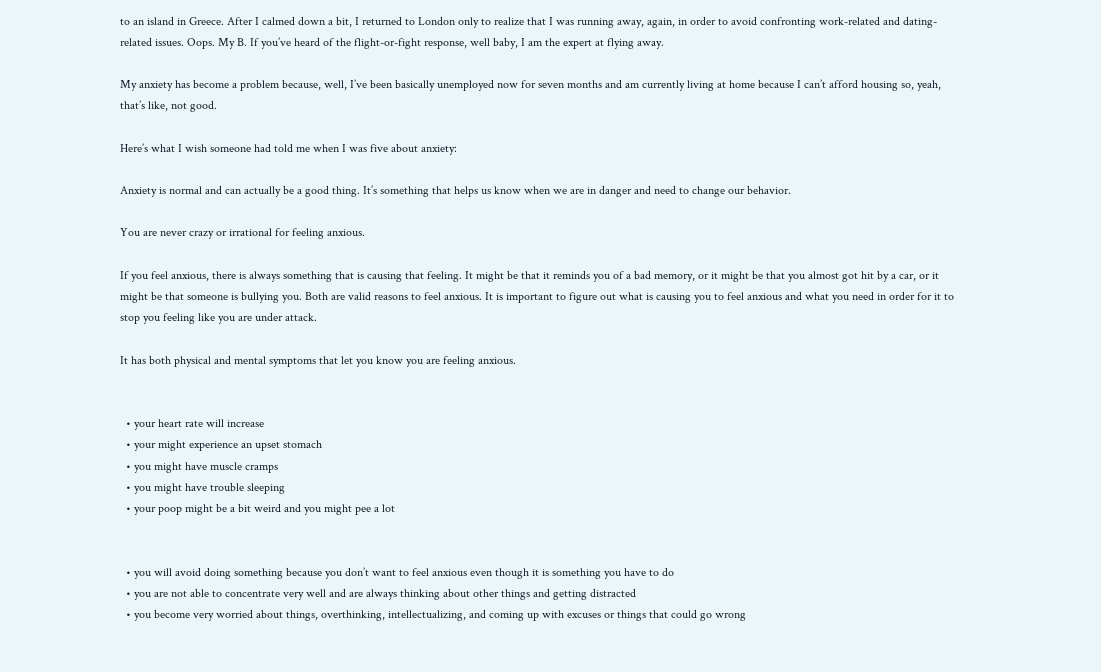to an island in Greece. After I calmed down a bit, I returned to London only to realize that I was running away, again, in order to avoid confronting work-related and dating-related issues. Oops. My B. If you’ve heard of the flight-or-fight response, well baby, I am the expert at flying away.

My anxiety has become a problem because, well, I’ve been basically unemployed now for seven months and am currently living at home because I can’t afford housing so, yeah, that’s like, not good.

Here’s what I wish someone had told me when I was five about anxiety:

Anxiety is normal and can actually be a good thing. It’s something that helps us know when we are in danger and need to change our behavior.

You are never crazy or irrational for feeling anxious.

If you feel anxious, there is always something that is causing that feeling. It might be that it reminds you of a bad memory, or it might be that you almost got hit by a car, or it might be that someone is bullying you. Both are valid reasons to feel anxious. It is important to figure out what is causing you to feel anxious and what you need in order for it to stop you feeling like you are under attack.

It has both physical and mental symptoms that let you know you are feeling anxious.


  • your heart rate will increase
  • your might experience an upset stomach
  • you might have muscle cramps
  • you might have trouble sleeping
  • your poop might be a bit weird and you might pee a lot


  • you will avoid doing something because you don’t want to feel anxious even though it is something you have to do
  • you are not able to concentrate very well and are always thinking about other things and getting distracted
  • you become very worried about things, overthinking, intellectualizing, and coming up with excuses or things that could go wrong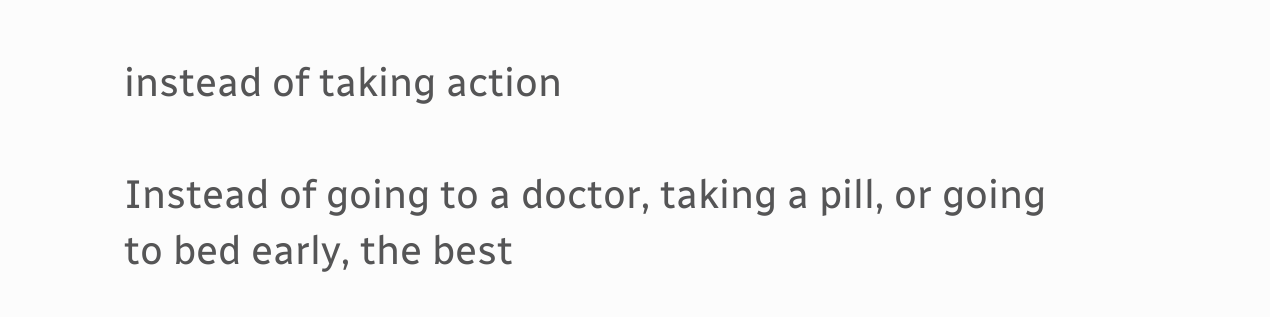instead of taking action

Instead of going to a doctor, taking a pill, or going to bed early, the best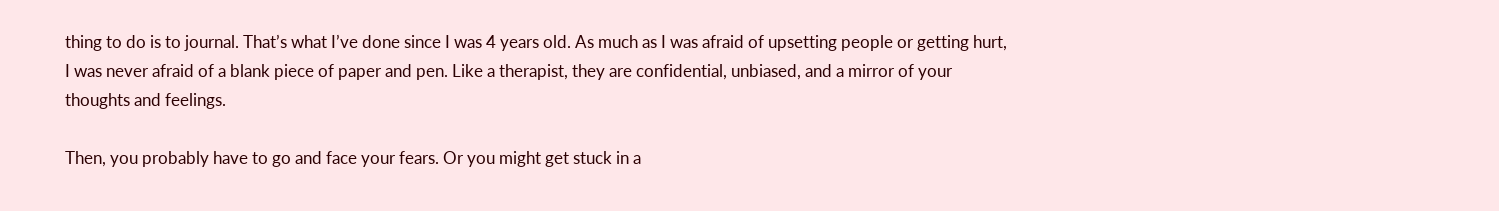thing to do is to journal. That’s what I’ve done since I was 4 years old. As much as I was afraid of upsetting people or getting hurt, I was never afraid of a blank piece of paper and pen. Like a therapist, they are confidential, unbiased, and a mirror of your thoughts and feelings.

Then, you probably have to go and face your fears. Or you might get stuck in a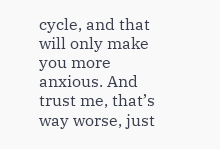cycle, and that will only make you more anxious. And trust me, that’s way worse, just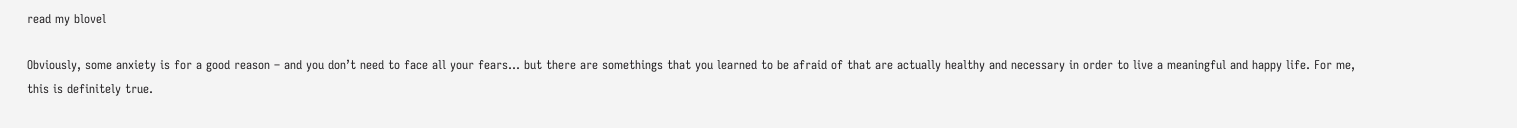read my blovel

Obviously, some anxiety is for a good reason – and you don’t need to face all your fears… but there are somethings that you learned to be afraid of that are actually healthy and necessary in order to live a meaningful and happy life. For me, this is definitely true.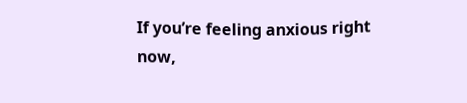If you’re feeling anxious right now,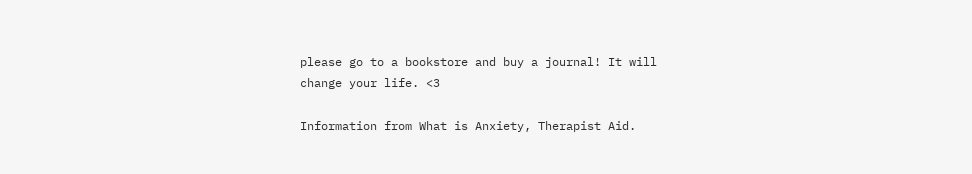please go to a bookstore and buy a journal! It will change your life. <3

Information from What is Anxiety, Therapist Aid.